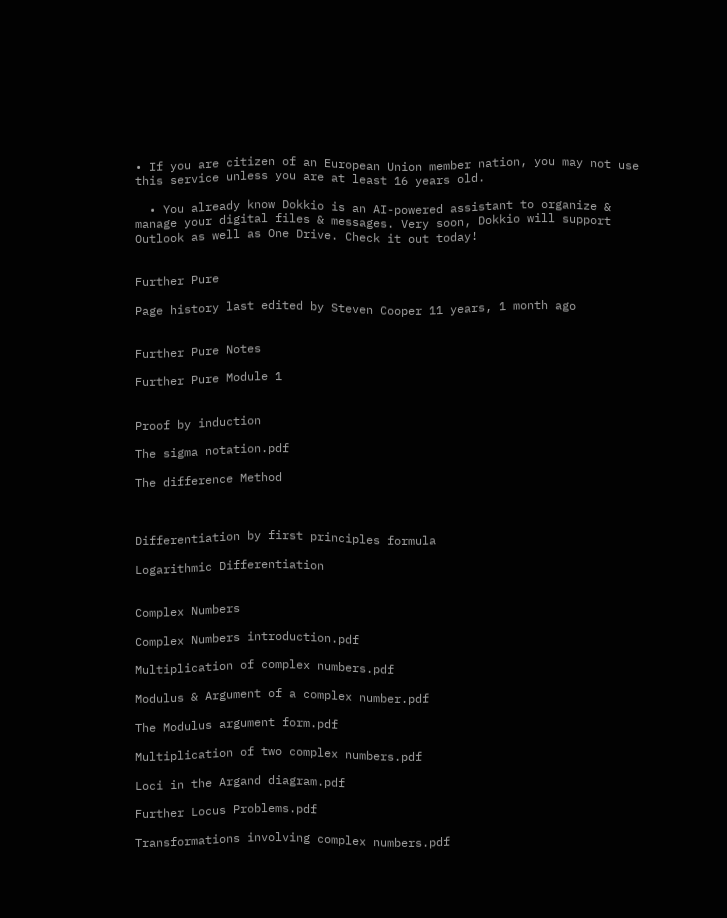• If you are citizen of an European Union member nation, you may not use this service unless you are at least 16 years old.

  • You already know Dokkio is an AI-powered assistant to organize & manage your digital files & messages. Very soon, Dokkio will support Outlook as well as One Drive. Check it out today!


Further Pure

Page history last edited by Steven Cooper 11 years, 1 month ago


Further Pure Notes

Further Pure Module 1


Proof by induction

The sigma notation.pdf

The difference Method



Differentiation by first principles formula

Logarithmic Differentiation


Complex Numbers

Complex Numbers introduction.pdf

Multiplication of complex numbers.pdf

Modulus & Argument of a complex number.pdf

The Modulus argument form.pdf

Multiplication of two complex numbers.pdf

Loci in the Argand diagram.pdf

Further Locus Problems.pdf

Transformations involving complex numbers.pdf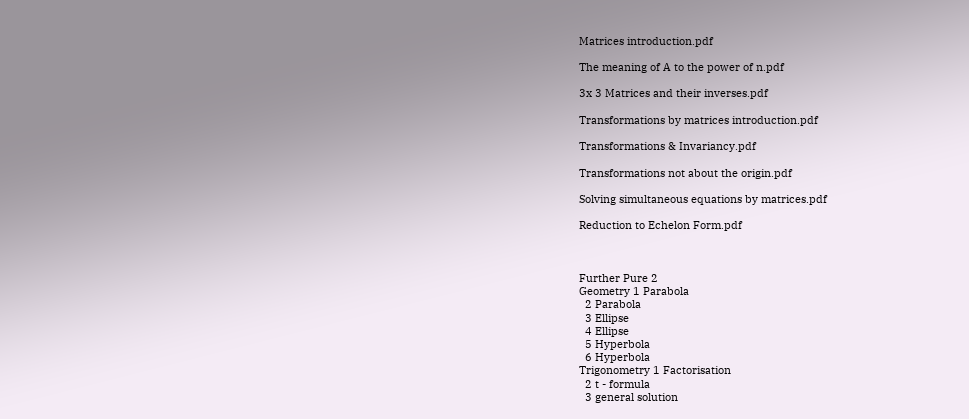Matrices introduction.pdf

The meaning of A to the power of n.pdf

3x 3 Matrices and their inverses.pdf

Transformations by matrices introduction.pdf

Transformations & Invariancy.pdf

Transformations not about the origin.pdf

Solving simultaneous equations by matrices.pdf

Reduction to Echelon Form.pdf



Further Pure 2
Geometry 1 Parabola
  2 Parabola
  3 Ellipse
  4 Ellipse
  5 Hyperbola
  6 Hyperbola
Trigonometry 1 Factorisation
  2 t - formula
  3 general solution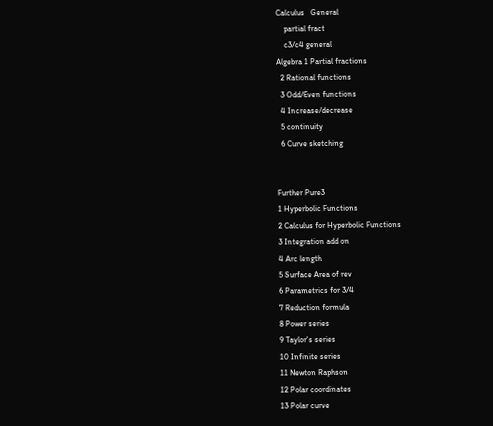Calculus   General
    partial fract
    c3/c4 general
Algebra 1 Partial fractions
  2 Rational functions
  3 Odd/Even functions
  4 Increase/decrease
  5 continuity
  6 Curve sketching


Further Pure3
1 Hyperbolic Functions
2 Calculus for Hyperbolic Functions
3 Integration add on
4 Arc length
5 Surface Area of rev
6 Parametrics for 3/4
7 Reduction formula
8 Power series
9 Taylor's series
10 Infinite series
11 Newton Raphson
12 Polar coordinates
13 Polar curve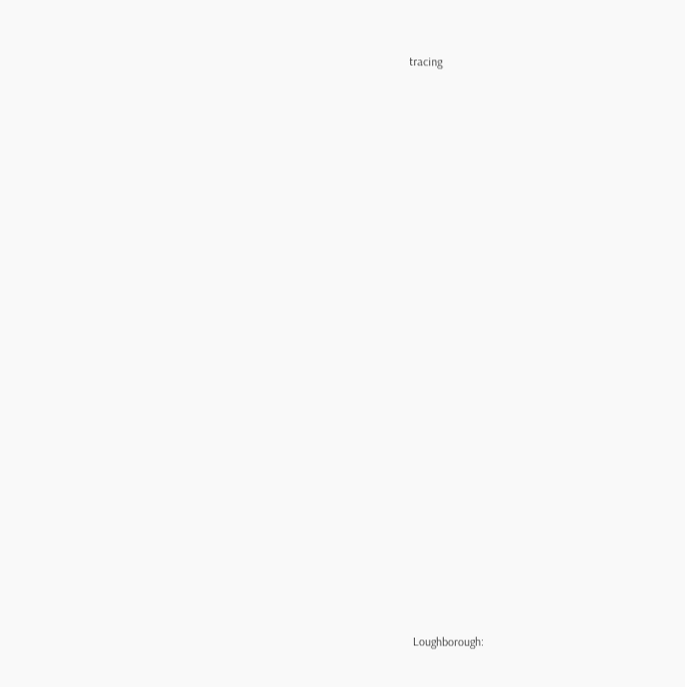tracing
































Loughborough: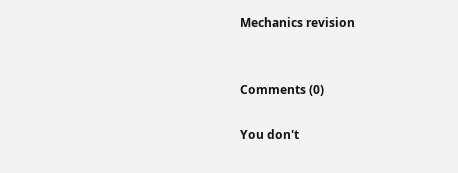Mechanics revision


Comments (0)

You don't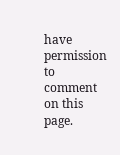have permission to comment on this page.